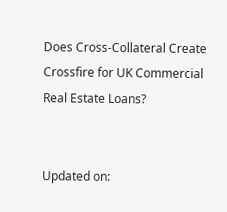Does Cross-Collateral Create Crossfire for UK Commercial Real Estate Loans?


Updated on: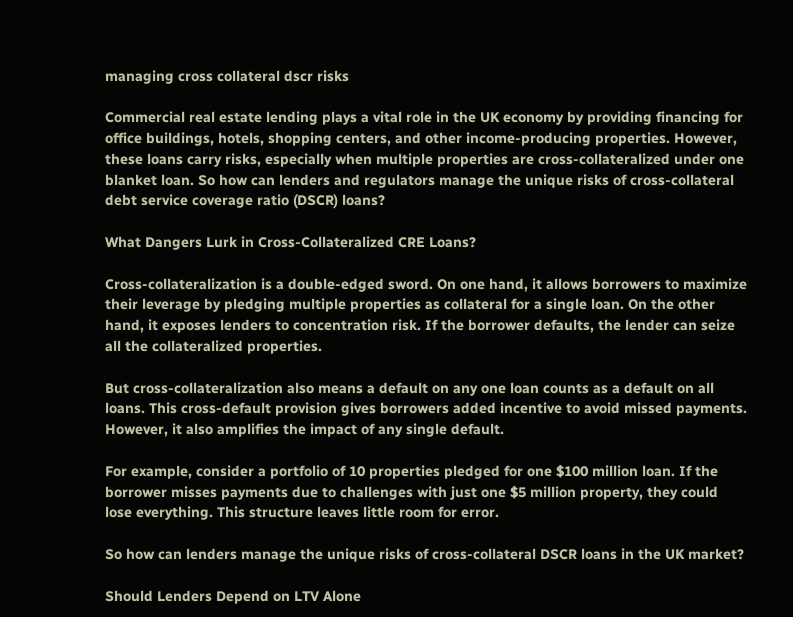managing cross collateral dscr risks

Commercial real estate lending plays a vital role in the UK economy by providing financing for office buildings, hotels, shopping centers, and other income-producing properties. However, these loans carry risks, especially when multiple properties are cross-collateralized under one blanket loan. So how can lenders and regulators manage the unique risks of cross-collateral debt service coverage ratio (DSCR) loans?

What Dangers Lurk in Cross-Collateralized CRE Loans?

Cross-collateralization is a double-edged sword. On one hand, it allows borrowers to maximize their leverage by pledging multiple properties as collateral for a single loan. On the other hand, it exposes lenders to concentration risk. If the borrower defaults, the lender can seize all the collateralized properties.

But cross-collateralization also means a default on any one loan counts as a default on all loans. This cross-default provision gives borrowers added incentive to avoid missed payments. However, it also amplifies the impact of any single default.

For example, consider a portfolio of 10 properties pledged for one $100 million loan. If the borrower misses payments due to challenges with just one $5 million property, they could lose everything. This structure leaves little room for error.

So how can lenders manage the unique risks of cross-collateral DSCR loans in the UK market?

Should Lenders Depend on LTV Alone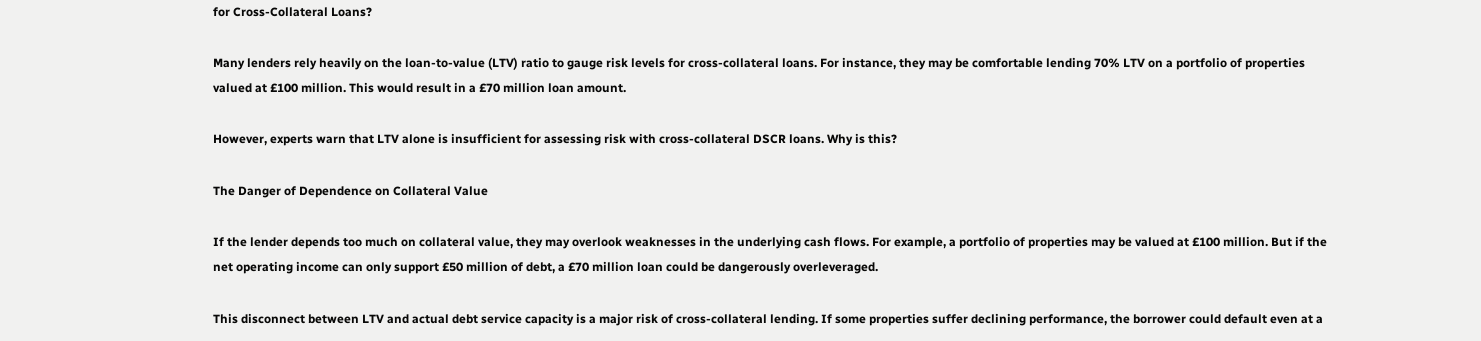for Cross-Collateral Loans?

Many lenders rely heavily on the loan-to-value (LTV) ratio to gauge risk levels for cross-collateral loans. For instance, they may be comfortable lending 70% LTV on a portfolio of properties valued at £100 million. This would result in a £70 million loan amount.

However, experts warn that LTV alone is insufficient for assessing risk with cross-collateral DSCR loans. Why is this?

The Danger of Dependence on Collateral Value

If the lender depends too much on collateral value, they may overlook weaknesses in the underlying cash flows. For example, a portfolio of properties may be valued at £100 million. But if the net operating income can only support £50 million of debt, a £70 million loan could be dangerously overleveraged.

This disconnect between LTV and actual debt service capacity is a major risk of cross-collateral lending. If some properties suffer declining performance, the borrower could default even at a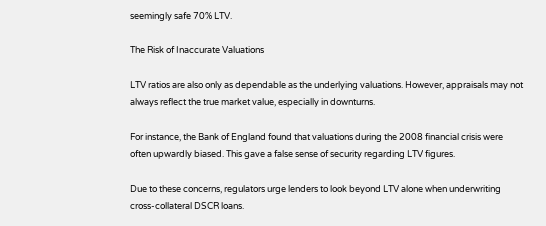seemingly safe 70% LTV.

The Risk of Inaccurate Valuations

LTV ratios are also only as dependable as the underlying valuations. However, appraisals may not always reflect the true market value, especially in downturns.

For instance, the Bank of England found that valuations during the 2008 financial crisis were often upwardly biased. This gave a false sense of security regarding LTV figures.

Due to these concerns, regulators urge lenders to look beyond LTV alone when underwriting cross-collateral DSCR loans.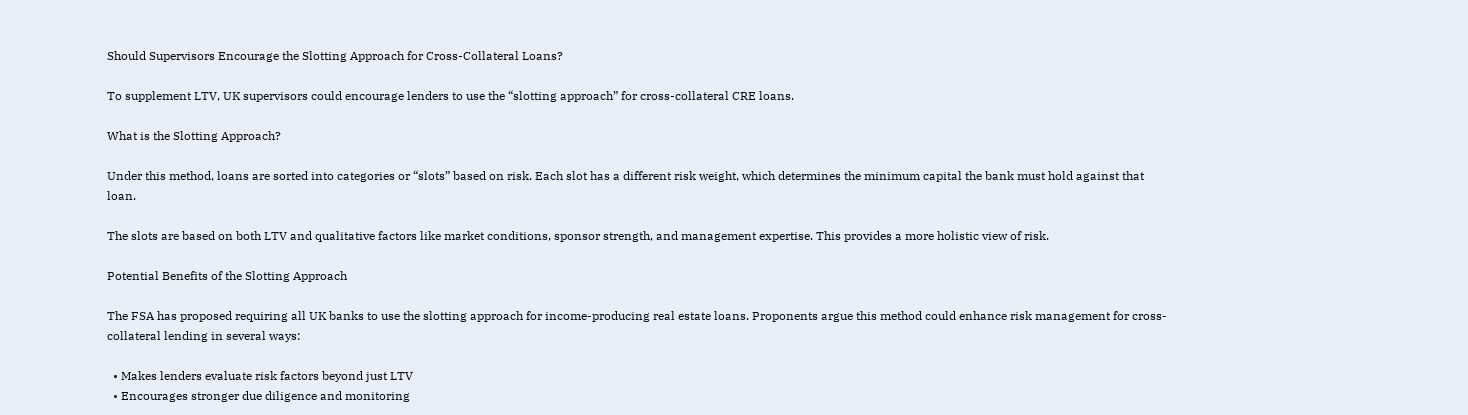Should Supervisors Encourage the Slotting Approach for Cross-Collateral Loans?

To supplement LTV, UK supervisors could encourage lenders to use the “slotting approach” for cross-collateral CRE loans.

What is the Slotting Approach?

Under this method, loans are sorted into categories or “slots” based on risk. Each slot has a different risk weight, which determines the minimum capital the bank must hold against that loan.

The slots are based on both LTV and qualitative factors like market conditions, sponsor strength, and management expertise. This provides a more holistic view of risk.

Potential Benefits of the Slotting Approach

The FSA has proposed requiring all UK banks to use the slotting approach for income-producing real estate loans. Proponents argue this method could enhance risk management for cross-collateral lending in several ways:

  • Makes lenders evaluate risk factors beyond just LTV
  • Encourages stronger due diligence and monitoring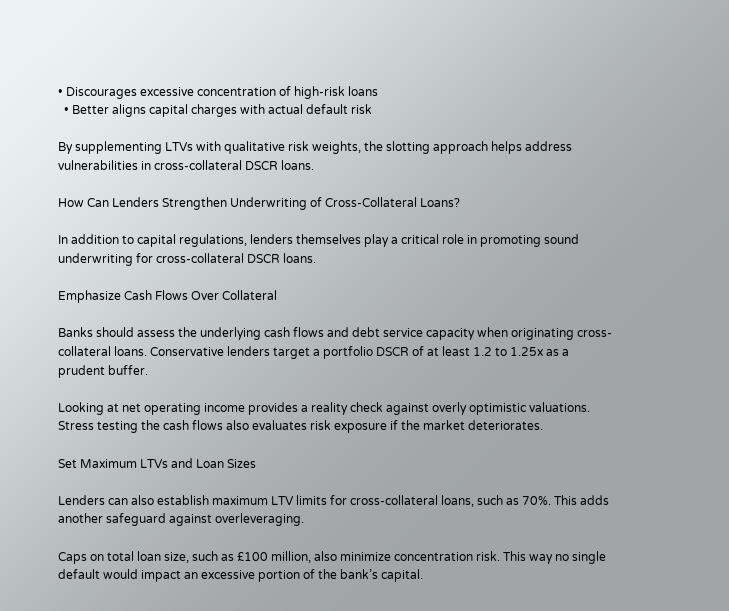• Discourages excessive concentration of high-risk loans
  • Better aligns capital charges with actual default risk

By supplementing LTVs with qualitative risk weights, the slotting approach helps address vulnerabilities in cross-collateral DSCR loans.

How Can Lenders Strengthen Underwriting of Cross-Collateral Loans?

In addition to capital regulations, lenders themselves play a critical role in promoting sound underwriting for cross-collateral DSCR loans.

Emphasize Cash Flows Over Collateral

Banks should assess the underlying cash flows and debt service capacity when originating cross-collateral loans. Conservative lenders target a portfolio DSCR of at least 1.2 to 1.25x as a prudent buffer.

Looking at net operating income provides a reality check against overly optimistic valuations. Stress testing the cash flows also evaluates risk exposure if the market deteriorates.

Set Maximum LTVs and Loan Sizes

Lenders can also establish maximum LTV limits for cross-collateral loans, such as 70%. This adds another safeguard against overleveraging.

Caps on total loan size, such as £100 million, also minimize concentration risk. This way no single default would impact an excessive portion of the bank’s capital.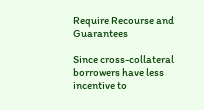Require Recourse and Guarantees

Since cross-collateral borrowers have less incentive to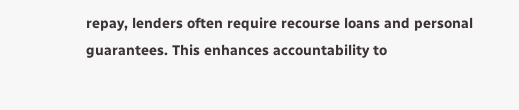repay, lenders often require recourse loans and personal guarantees. This enhances accountability to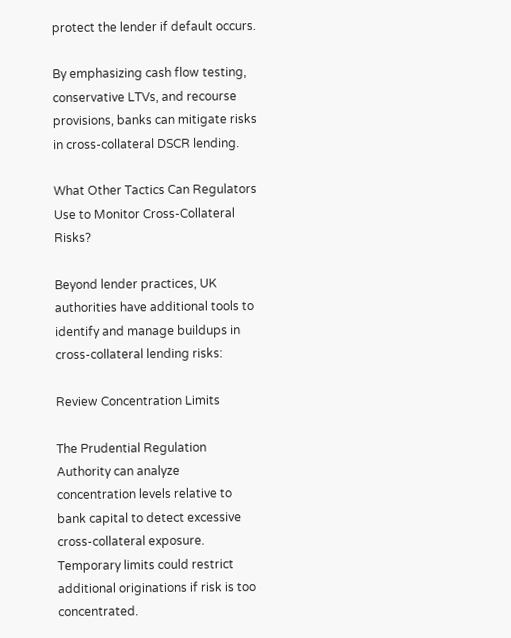protect the lender if default occurs.

By emphasizing cash flow testing, conservative LTVs, and recourse provisions, banks can mitigate risks in cross-collateral DSCR lending.

What Other Tactics Can Regulators Use to Monitor Cross-Collateral Risks?

Beyond lender practices, UK authorities have additional tools to identify and manage buildups in cross-collateral lending risks:

Review Concentration Limits

The Prudential Regulation Authority can analyze concentration levels relative to bank capital to detect excessive cross-collateral exposure. Temporary limits could restrict additional originations if risk is too concentrated.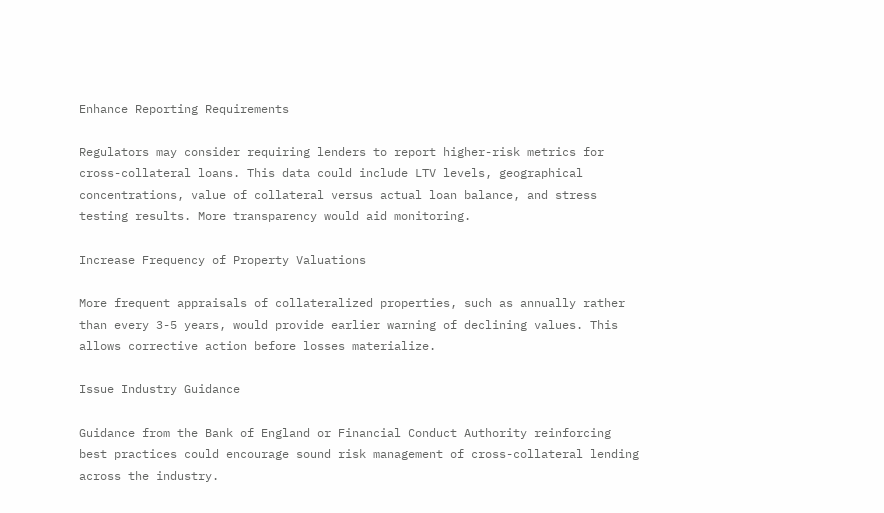Enhance Reporting Requirements

Regulators may consider requiring lenders to report higher-risk metrics for cross-collateral loans. This data could include LTV levels, geographical concentrations, value of collateral versus actual loan balance, and stress testing results. More transparency would aid monitoring.

Increase Frequency of Property Valuations

More frequent appraisals of collateralized properties, such as annually rather than every 3-5 years, would provide earlier warning of declining values. This allows corrective action before losses materialize.

Issue Industry Guidance

Guidance from the Bank of England or Financial Conduct Authority reinforcing best practices could encourage sound risk management of cross-collateral lending across the industry.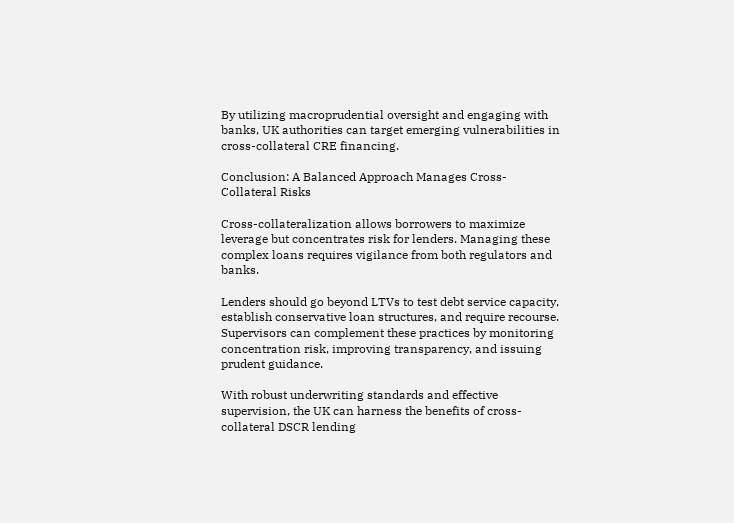By utilizing macroprudential oversight and engaging with banks, UK authorities can target emerging vulnerabilities in cross-collateral CRE financing.

Conclusion: A Balanced Approach Manages Cross-Collateral Risks

Cross-collateralization allows borrowers to maximize leverage but concentrates risk for lenders. Managing these complex loans requires vigilance from both regulators and banks.

Lenders should go beyond LTVs to test debt service capacity, establish conservative loan structures, and require recourse. Supervisors can complement these practices by monitoring concentration risk, improving transparency, and issuing prudent guidance.

With robust underwriting standards and effective supervision, the UK can harness the benefits of cross-collateral DSCR lending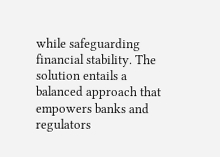while safeguarding financial stability. The solution entails a balanced approach that empowers banks and regulators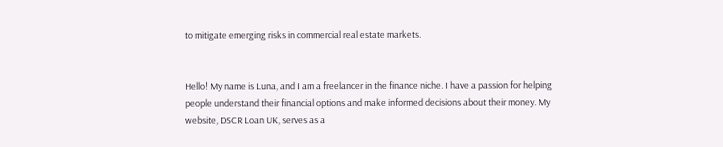to mitigate emerging risks in commercial real estate markets.


Hello! My name is Luna, and I am a freelancer in the finance niche. I have a passion for helping people understand their financial options and make informed decisions about their money. My website, DSCR Loan UK, serves as a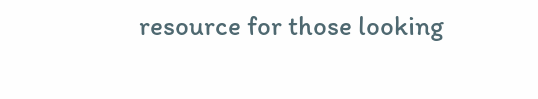resource for those looking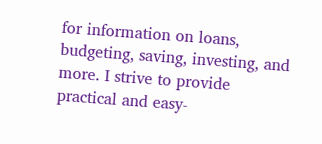for information on loans, budgeting, saving, investing, and more. I strive to provide practical and easy-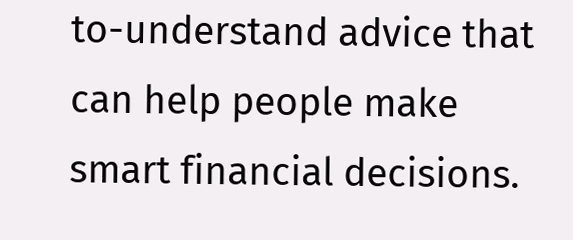to-understand advice that can help people make smart financial decisions.